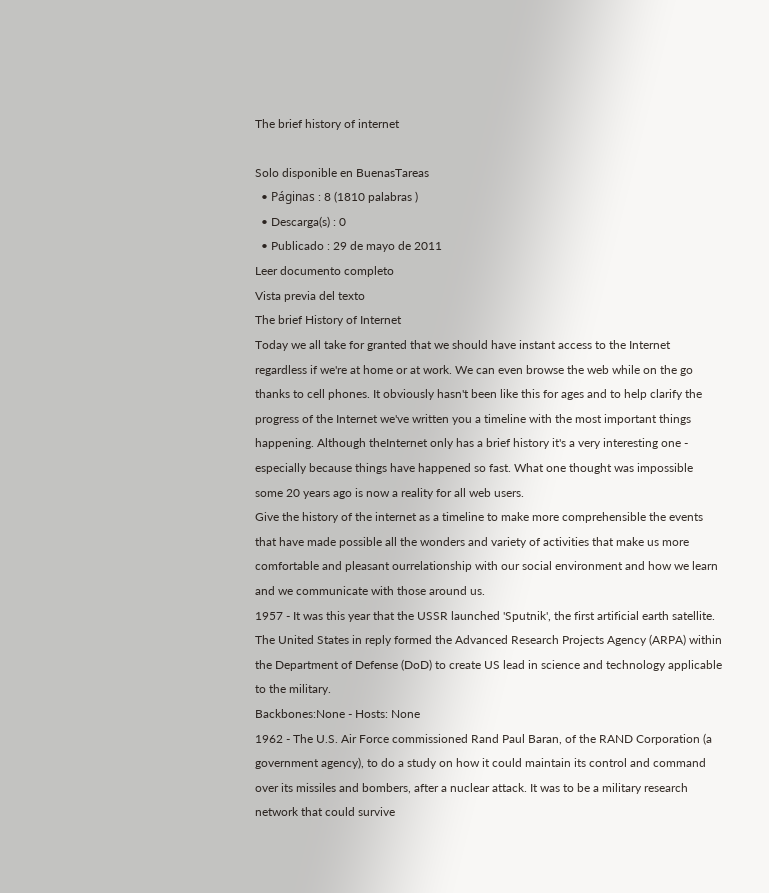The brief history of internet

Solo disponible en BuenasTareas
  • Páginas : 8 (1810 palabras )
  • Descarga(s) : 0
  • Publicado : 29 de mayo de 2011
Leer documento completo
Vista previa del texto
The brief History of Internet
Today we all take for granted that we should have instant access to the Internet regardless if we're at home or at work. We can even browse the web while on the go thanks to cell phones. It obviously hasn't been like this for ages and to help clarify the progress of the Internet we've written you a timeline with the most important things happening. Although theInternet only has a brief history it's a very interesting one - especially because things have happened so fast. What one thought was impossible some 20 years ago is now a reality for all web users.
Give the history of the internet as a timeline to make more comprehensible the events that have made possible all the wonders and variety of activities that make us more comfortable and pleasant ourrelationship with our social environment and how we learn and we communicate with those around us.
1957 - It was this year that the USSR launched 'Sputnik', the first artificial earth satellite. The United States in reply formed the Advanced Research Projects Agency (ARPA) within the Department of Defense (DoD) to create US lead in science and technology applicable to the military.
Backbones:None - Hosts: None
1962 - The U.S. Air Force commissioned Rand Paul Baran, of the RAND Corporation (a government agency), to do a study on how it could maintain its control and command over its missiles and bombers, after a nuclear attack. It was to be a military research network that could survive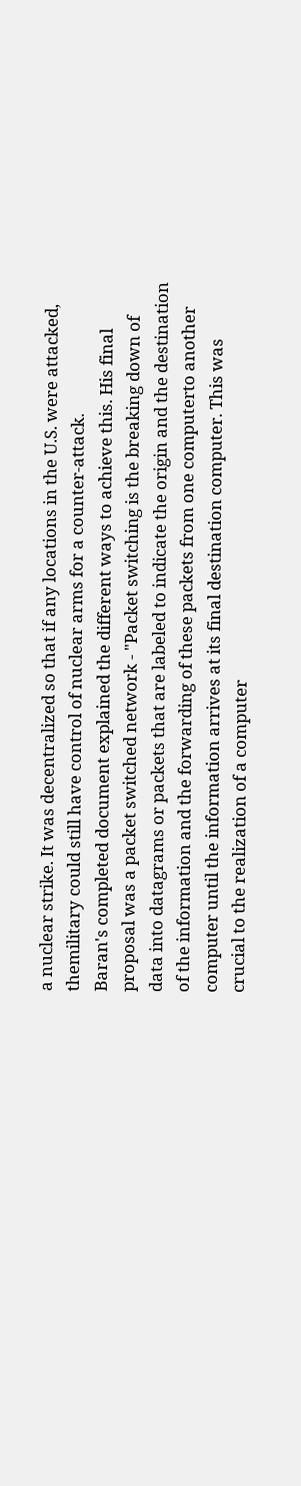a nuclear strike. It was decentralized so that if any locations in the U.S. were attacked, themilitary could still have control of nuclear arms for a counter-attack.
Baran's completed document explained the different ways to achieve this. His final proposal was a packet switched network - "Packet switching is the breaking down of data into datagrams or packets that are labeled to indicate the origin and the destination of the information and the forwarding of these packets from one computerto another computer until the information arrives at its final destination computer. This was crucial to the realization of a computer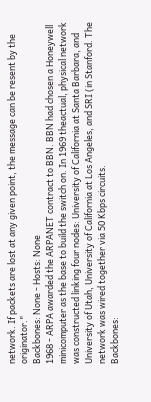network. If packets are lost at any given point, the message can be resent by the originator."
Backbones: None - Hosts: None
1968 - ARPA awarded the ARPANET contract to BBN. BBN had chosen a Honeywell minicomputer as the base to build the switch on. In 1969 theactual, physical network was constructed linking four nodes: University of California at Santa Barbara, and University of Utah, University of California at Los Angeles, and SRI (in Stanford. The network was wired together via 50 Kbps circuits.
Backbones: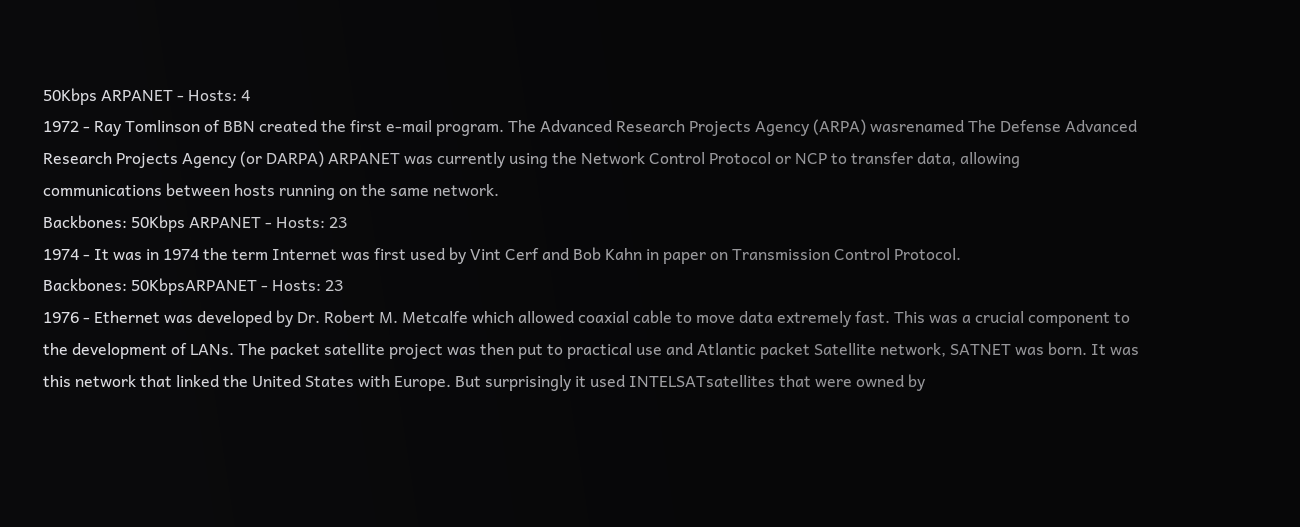50Kbps ARPANET - Hosts: 4
1972 - Ray Tomlinson of BBN created the first e-mail program. The Advanced Research Projects Agency (ARPA) wasrenamed The Defense Advanced Research Projects Agency (or DARPA) ARPANET was currently using the Network Control Protocol or NCP to transfer data, allowing communications between hosts running on the same network.
Backbones: 50Kbps ARPANET - Hosts: 23
1974 - It was in 1974 the term Internet was first used by Vint Cerf and Bob Kahn in paper on Transmission Control Protocol.
Backbones: 50KbpsARPANET - Hosts: 23
1976 - Ethernet was developed by Dr. Robert M. Metcalfe which allowed coaxial cable to move data extremely fast. This was a crucial component to the development of LANs. The packet satellite project was then put to practical use and Atlantic packet Satellite network, SATNET was born. It was this network that linked the United States with Europe. But surprisingly it used INTELSATsatellites that were owned by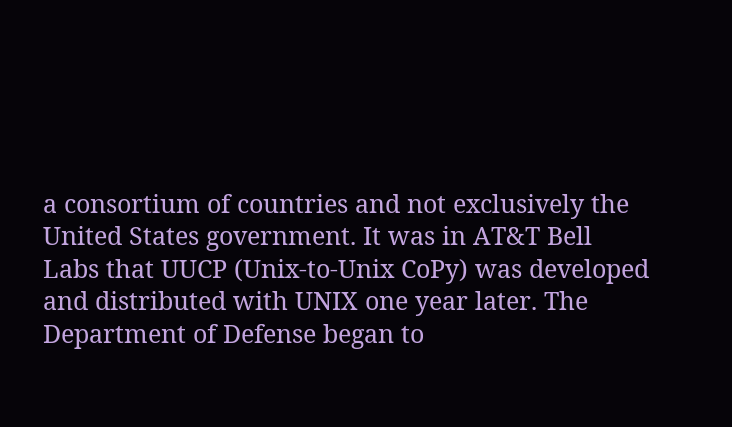a consortium of countries and not exclusively the United States government. It was in AT&T Bell Labs that UUCP (Unix-to-Unix CoPy) was developed and distributed with UNIX one year later. The Department of Defense began to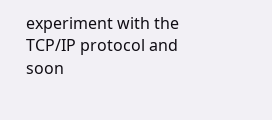experiment with the TCP/IP protocol and soon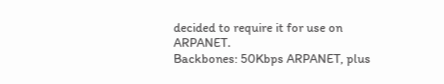decided to require it for use on ARPANET.
Backbones: 50Kbps ARPANET, plus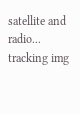satellite and radio...
tracking img